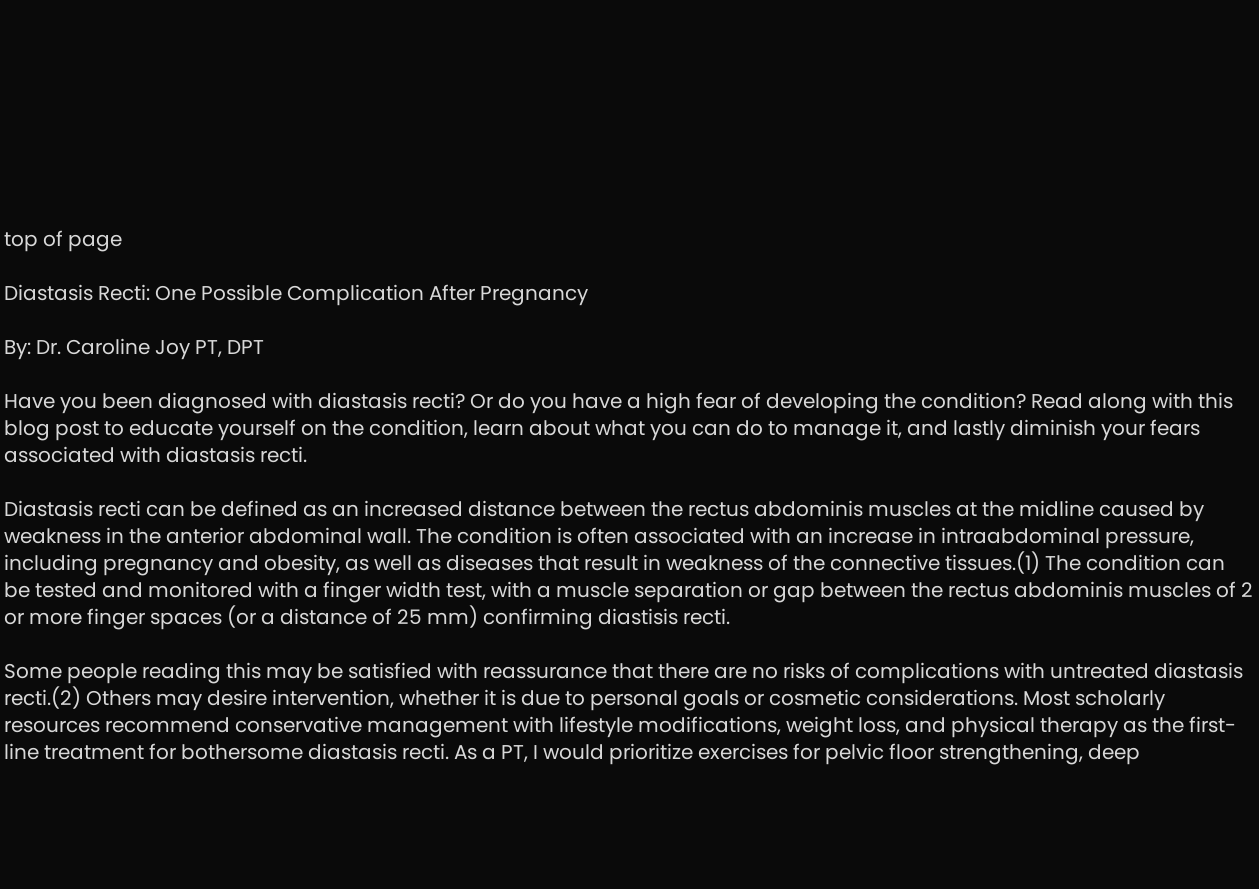top of page

Diastasis Recti: One Possible Complication After Pregnancy

By: Dr. Caroline Joy PT, DPT

Have you been diagnosed with diastasis recti? Or do you have a high fear of developing the condition? Read along with this blog post to educate yourself on the condition, learn about what you can do to manage it, and lastly diminish your fears associated with diastasis recti.

Diastasis recti can be defined as an increased distance between the rectus abdominis muscles at the midline caused by weakness in the anterior abdominal wall. The condition is often associated with an increase in intraabdominal pressure, including pregnancy and obesity, as well as diseases that result in weakness of the connective tissues.(1) The condition can be tested and monitored with a finger width test, with a muscle separation or gap between the rectus abdominis muscles of 2 or more finger spaces (or a distance of 25 mm) confirming diastisis recti.

Some people reading this may be satisfied with reassurance that there are no risks of complications with untreated diastasis recti.(2) Others may desire intervention, whether it is due to personal goals or cosmetic considerations. Most scholarly resources recommend conservative management with lifestyle modifications, weight loss, and physical therapy as the first-line treatment for bothersome diastasis recti. As a PT, I would prioritize exercises for pelvic floor strengthening, deep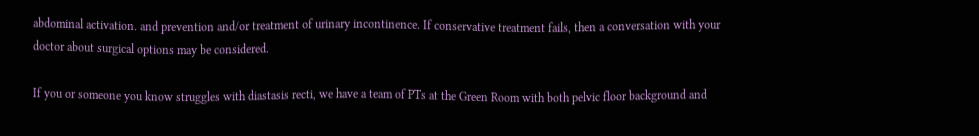abdominal activation. and prevention and/or treatment of urinary incontinence. If conservative treatment fails, then a conversation with your doctor about surgical options may be considered.

If you or someone you know struggles with diastasis recti, we have a team of PTs at the Green Room with both pelvic floor background and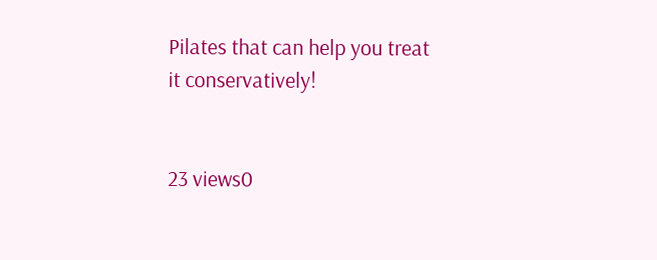Pilates that can help you treat it conservatively!


23 views0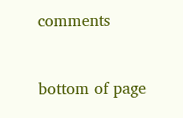comments


bottom of page